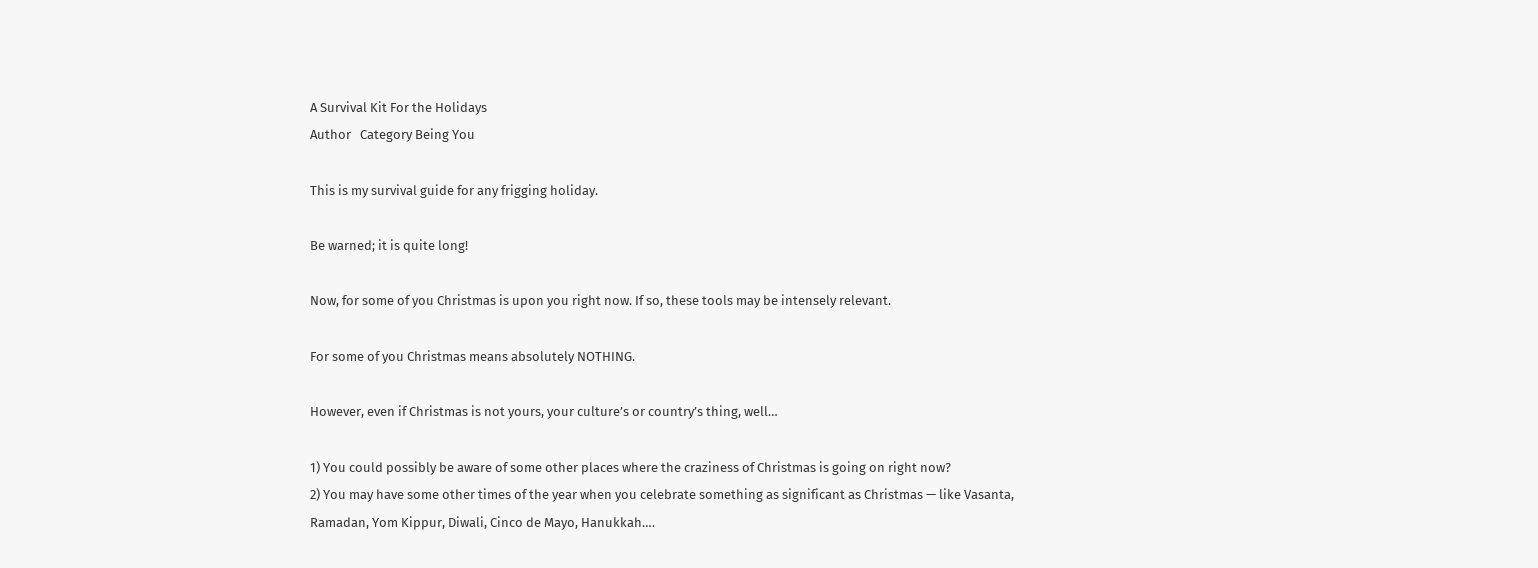A Survival Kit For the Holidays
Author   Category Being You

This is my survival guide for any frigging holiday.

Be warned; it is quite long!

Now, for some of you Christmas is upon you right now. If so, these tools may be intensely relevant.

For some of you Christmas means absolutely NOTHING.

However, even if Christmas is not yours, your culture’s or country’s thing, well…

1) You could possibly be aware of some other places where the craziness of Christmas is going on right now?
2) You may have some other times of the year when you celebrate something as significant as Christmas — like Vasanta, Ramadan, Yom Kippur, Diwali, Cinco de Mayo, Hanukkah….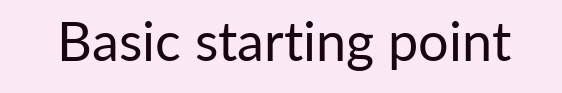Basic starting point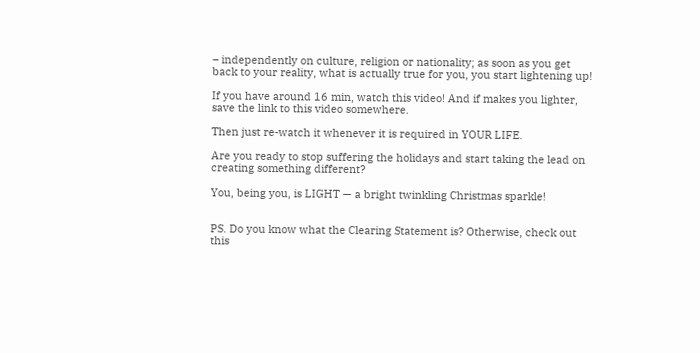– independently on culture, religion or nationality; as soon as you get back to your reality, what is actually true for you, you start lightening up!

If you have around 16 min, watch this video! And if makes you lighter, save the link to this video somewhere.

Then just re-watch it whenever it is required in YOUR LIFE.

Are you ready to stop suffering the holidays and start taking the lead on creating something different?

You, being you, is LIGHT — a bright twinkling Christmas sparkle!


PS. Do you know what the Clearing Statement is? Otherwise, check out this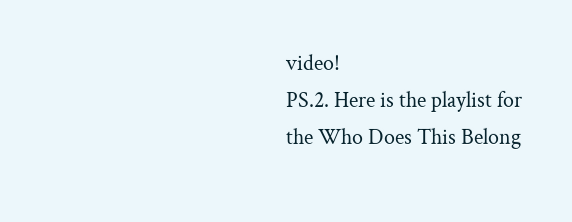video!
PS.2. Here is the playlist for the Who Does This Belong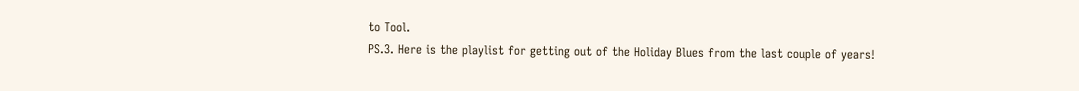to Tool.
PS.3. Here is the playlist for getting out of the Holiday Blues from the last couple of years!